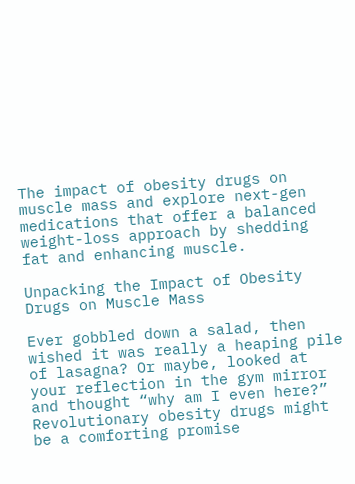The impact of obesity drugs on muscle mass and explore next-gen medications that offer a balanced weight-loss approach by shedding fat and enhancing muscle.

Unpacking the Impact of Obesity Drugs on Muscle Mass

Ever gobbled down a salad, then wished it was really a heaping pile of lasagna? Or maybe, looked at your reflection in the gym mirror and thought “why am I even here?” Revolutionary obesity drugs might be a comforting promise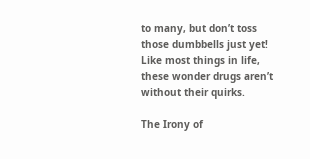to many, but don’t toss those dumbbells just yet! Like most things in life, these wonder drugs aren’t without their quirks.

The Irony of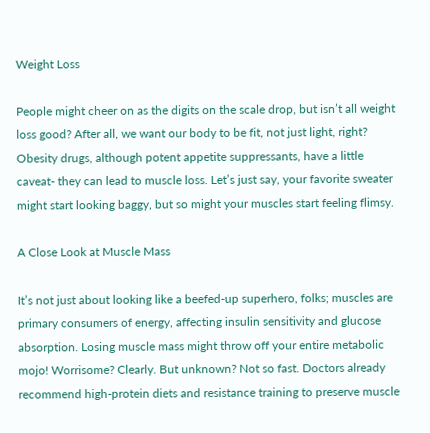Weight Loss

People might cheer on as the digits on the scale drop, but isn’t all weight loss good? After all, we want our body to be fit, not just light, right? Obesity drugs, although potent appetite suppressants, have a little caveat- they can lead to muscle loss. Let’s just say, your favorite sweater might start looking baggy, but so might your muscles start feeling flimsy.

A Close Look at Muscle Mass

It’s not just about looking like a beefed-up superhero, folks; muscles are primary consumers of energy, affecting insulin sensitivity and glucose absorption. Losing muscle mass might throw off your entire metabolic mojo! Worrisome? Clearly. But unknown? Not so fast. Doctors already recommend high-protein diets and resistance training to preserve muscle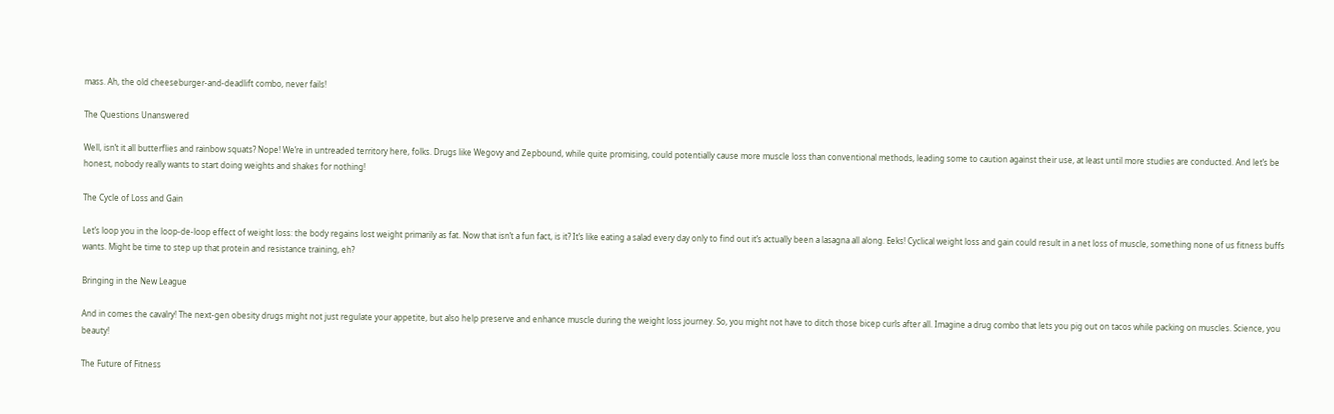mass. Ah, the old cheeseburger-and-deadlift combo, never fails!

The Questions Unanswered

Well, isn’t it all butterflies and rainbow squats? Nope! We’re in untreaded territory here, folks. Drugs like Wegovy and Zepbound, while quite promising, could potentially cause more muscle loss than conventional methods, leading some to caution against their use, at least until more studies are conducted. And let’s be honest, nobody really wants to start doing weights and shakes for nothing!

The Cycle of Loss and Gain

Let’s loop you in the loop-de-loop effect of weight loss: the body regains lost weight primarily as fat. Now that isn’t a fun fact, is it? It’s like eating a salad every day only to find out it’s actually been a lasagna all along. Eeks! Cyclical weight loss and gain could result in a net loss of muscle, something none of us fitness buffs wants. Might be time to step up that protein and resistance training, eh?

Bringing in the New League

And in comes the cavalry! The next-gen obesity drugs might not just regulate your appetite, but also help preserve and enhance muscle during the weight loss journey. So, you might not have to ditch those bicep curls after all. Imagine a drug combo that lets you pig out on tacos while packing on muscles. Science, you beauty!

The Future of Fitness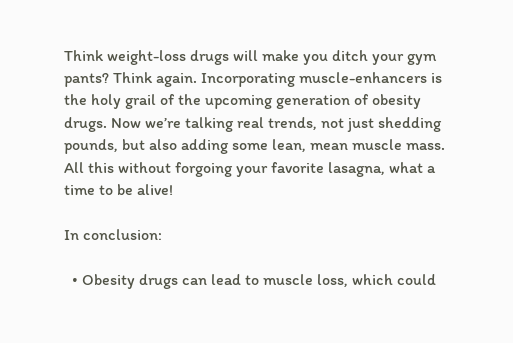Think weight-loss drugs will make you ditch your gym pants? Think again. Incorporating muscle-enhancers is the holy grail of the upcoming generation of obesity drugs. Now we’re talking real trends, not just shedding pounds, but also adding some lean, mean muscle mass. All this without forgoing your favorite lasagna, what a time to be alive!

In conclusion:

  • Obesity drugs can lead to muscle loss, which could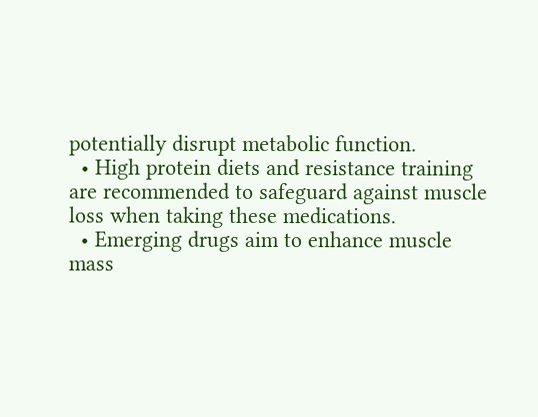potentially disrupt metabolic function.
  • High protein diets and resistance training are recommended to safeguard against muscle loss when taking these medications.
  • Emerging drugs aim to enhance muscle mass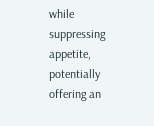while suppressing appetite, potentially offering an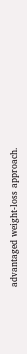advantaged weight-loss approach.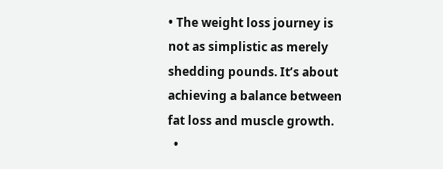• The weight loss journey is not as simplistic as merely shedding pounds. It’s about achieving a balance between fat loss and muscle growth.
  •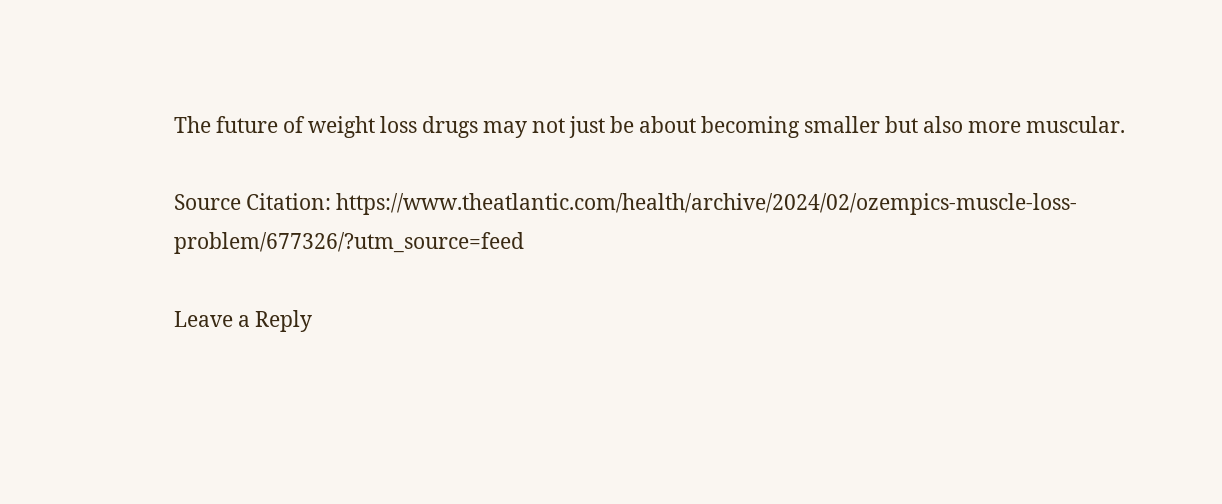The future of weight loss drugs may not just be about becoming smaller but also more muscular.

Source Citation: https://www.theatlantic.com/health/archive/2024/02/ozempics-muscle-loss-problem/677326/?utm_source=feed

Leave a Reply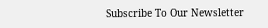Subscribe To Our Newsletter